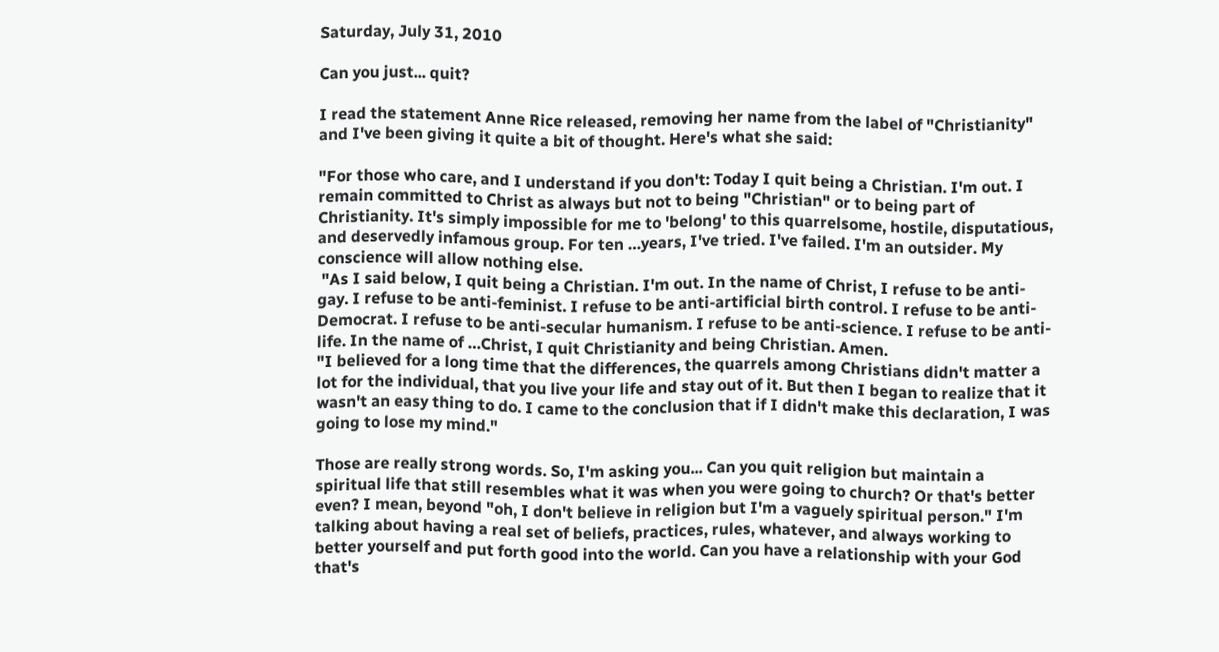Saturday, July 31, 2010

Can you just... quit?

I read the statement Anne Rice released, removing her name from the label of "Christianity" and I've been giving it quite a bit of thought. Here's what she said:

"For those who care, and I understand if you don't: Today I quit being a Christian. I'm out. I remain committed to Christ as always but not to being "Christian" or to being part of Christianity. It's simply impossible for me to 'belong' to this quarrelsome, hostile, disputatious, and deservedly infamous group. For ten …years, I've tried. I've failed. I'm an outsider. My conscience will allow nothing else.
 "As I said below, I quit being a Christian. I'm out. In the name of Christ, I refuse to be anti-gay. I refuse to be anti-feminist. I refuse to be anti-artificial birth control. I refuse to be anti-Democrat. I refuse to be anti-secular humanism. I refuse to be anti-science. I refuse to be anti-life. In the name of …Christ, I quit Christianity and being Christian. Amen.
"I believed for a long time that the differences, the quarrels among Christians didn't matter a lot for the individual, that you live your life and stay out of it. But then I began to realize that it wasn't an easy thing to do. I came to the conclusion that if I didn't make this declaration, I was going to lose my mind."

Those are really strong words. So, I'm asking you... Can you quit religion but maintain a spiritual life that still resembles what it was when you were going to church? Or that's better even? I mean, beyond "oh, I don't believe in religion but I'm a vaguely spiritual person." I'm talking about having a real set of beliefs, practices, rules, whatever, and always working to better yourself and put forth good into the world. Can you have a relationship with your God that's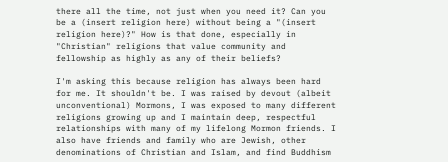there all the time, not just when you need it? Can you be a (insert religion here) without being a "(insert religion here)?" How is that done, especially in "Christian" religions that value community and fellowship as highly as any of their beliefs?

I'm asking this because religion has always been hard for me. It shouldn't be. I was raised by devout (albeit unconventional) Mormons, I was exposed to many different religions growing up and I maintain deep, respectful relationships with many of my lifelong Mormon friends. I also have friends and family who are Jewish, other denominations of Christian and Islam, and find Buddhism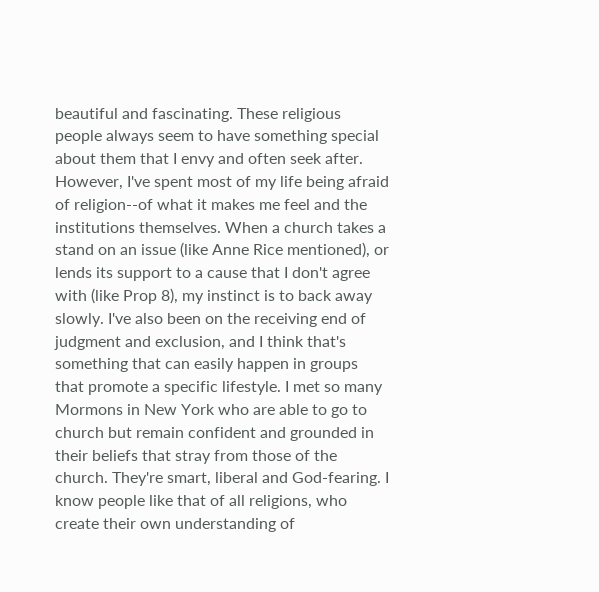beautiful and fascinating. These religious people always seem to have something special about them that I envy and often seek after. However, I've spent most of my life being afraid of religion--of what it makes me feel and the institutions themselves. When a church takes a stand on an issue (like Anne Rice mentioned), or lends its support to a cause that I don't agree with (like Prop 8), my instinct is to back away slowly. I've also been on the receiving end of judgment and exclusion, and I think that's something that can easily happen in groups that promote a specific lifestyle. I met so many Mormons in New York who are able to go to church but remain confident and grounded in their beliefs that stray from those of the church. They're smart, liberal and God-fearing. I know people like that of all religions, who create their own understanding of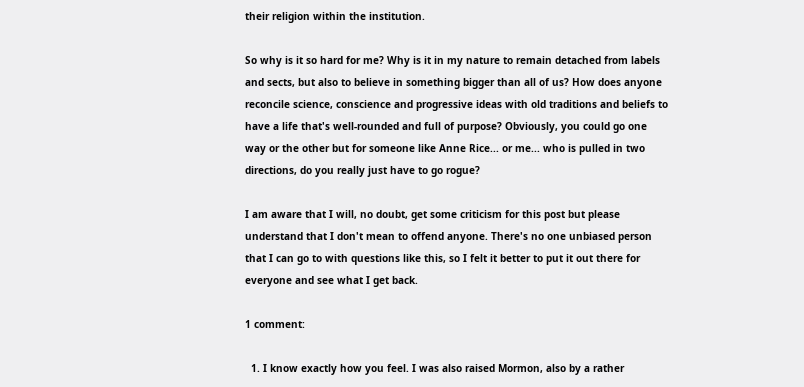their religion within the institution.

So why is it so hard for me? Why is it in my nature to remain detached from labels and sects, but also to believe in something bigger than all of us? How does anyone reconcile science, conscience and progressive ideas with old traditions and beliefs to have a life that's well-rounded and full of purpose? Obviously, you could go one way or the other but for someone like Anne Rice... or me... who is pulled in two directions, do you really just have to go rogue?

I am aware that I will, no doubt, get some criticism for this post but please understand that I don't mean to offend anyone. There's no one unbiased person that I can go to with questions like this, so I felt it better to put it out there for everyone and see what I get back.

1 comment:

  1. I know exactly how you feel. I was also raised Mormon, also by a rather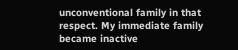unconventional family in that respect. My immediate family became inactive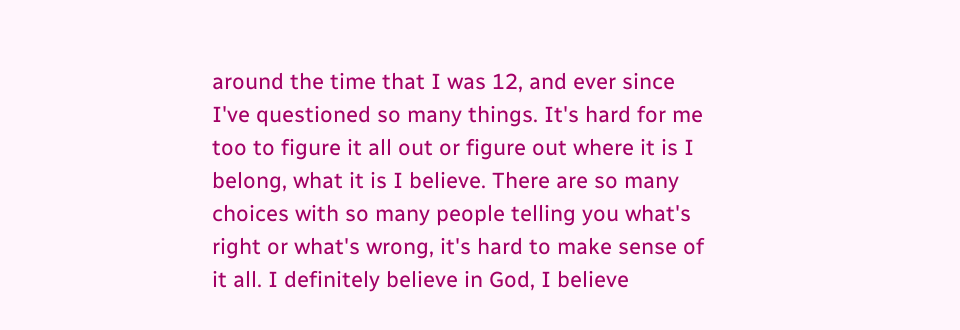around the time that I was 12, and ever since I've questioned so many things. It's hard for me too to figure it all out or figure out where it is I belong, what it is I believe. There are so many choices with so many people telling you what's right or what's wrong, it's hard to make sense of it all. I definitely believe in God, I believe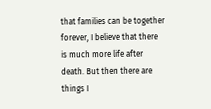that families can be together forever, I believe that there is much more life after death. But then there are things I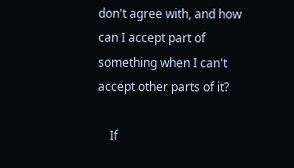don't agree with, and how can I accept part of something when I can't accept other parts of it?

    If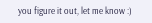you figure it out, let me know :)